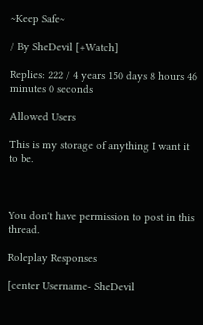~Keep Safe~

/ By SheDevil [+Watch]

Replies: 222 / 4 years 150 days 8 hours 46 minutes 0 seconds

Allowed Users

This is my storage of anything I want it to be.



You don't have permission to post in this thread.

Roleplay Responses

[center Username- SheDevil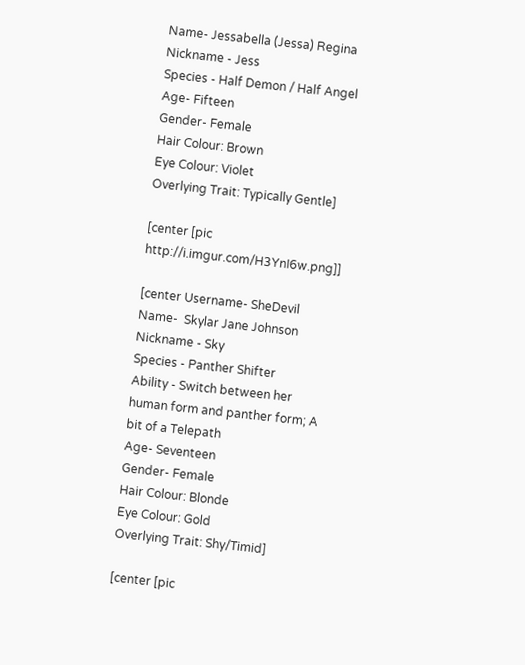Name- Jessabella (Jessa) Regina
Nickname - Jess
Species - Half Demon / Half Angel
Age- Fifteen
Gender- Female
Hair Colour: Brown
Eye Colour: Violet
Overlying Trait: Typically Gentle]

[center [pic http://i.imgur.com/H3YnI6w.png]]

[center Username- SheDevil
Name-  Skylar Jane Johnson
Nickname - Sky
Species - Panther Shifter
Ability - Switch between her human form and panther form; A bit of a Telepath
Age- Seventeen
Gender- Female
Hair Colour: Blonde
Eye Colour: Gold
Overlying Trait: Shy/Timid]

[center [pic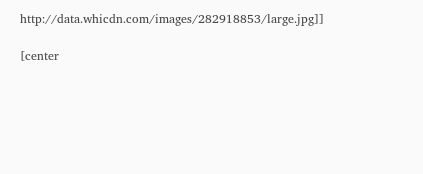http://data.whicdn.com/images/282918853/large.jpg]]

[center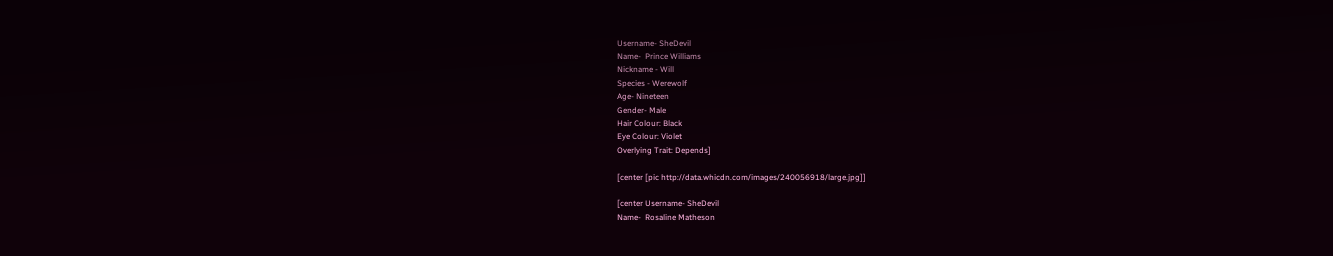Username- SheDevil
Name-  Prince Williams
Nickname - Will
Species - Werewolf
Age- Nineteen
Gender- Male
Hair Colour: Black
Eye Colour: Violet
Overlying Trait: Depends]

[center [pic http://data.whicdn.com/images/240056918/large.jpg]]

[center Username- SheDevil
Name-  Rosaline Matheson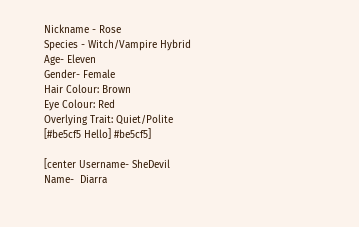Nickname - Rose
Species - Witch/Vampire Hybrid
Age- Eleven
Gender- Female
Hair Colour: Brown
Eye Colour: Red
Overlying Trait: Quiet/Polite
[#be5cf5 Hello] #be5cf5]

[center Username- SheDevil
Name-  Diarra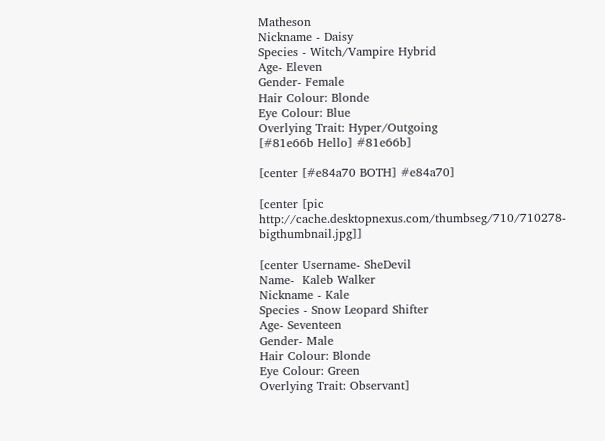Matheson
Nickname - Daisy
Species - Witch/Vampire Hybrid
Age- Eleven
Gender- Female
Hair Colour: Blonde
Eye Colour: Blue
Overlying Trait: Hyper/Outgoing
[#81e66b Hello] #81e66b]

[center [#e84a70 BOTH] #e84a70]

[center [pic http://cache.desktopnexus.com/thumbseg/710/710278-bigthumbnail.jpg]]

[center Username- SheDevil
Name-  Kaleb Walker
Nickname - Kale
Species - Snow Leopard Shifter
Age- Seventeen
Gender- Male
Hair Colour: Blonde
Eye Colour: Green
Overlying Trait: Observant]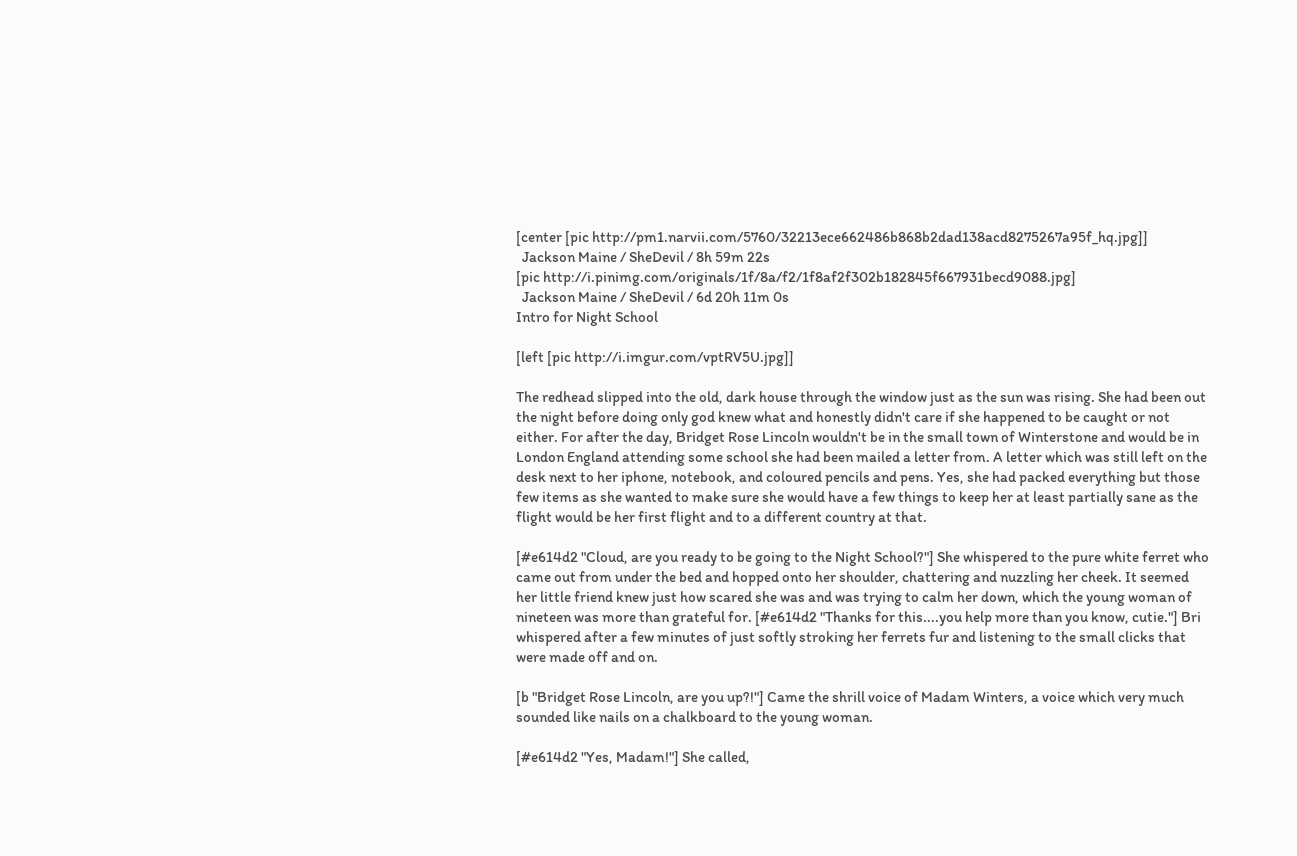[center [pic http://pm1.narvii.com/5760/32213ece662486b868b2dad138acd8275267a95f_hq.jpg]]
  Jackson Maine / SheDevil / 8h 59m 22s
[pic http://i.pinimg.com/originals/1f/8a/f2/1f8af2f302b182845f667931becd9088.jpg]
  Jackson Maine / SheDevil / 6d 20h 11m 0s
Intro for Night School

[left [pic http://i.imgur.com/vptRV5U.jpg]]

The redhead slipped into the old, dark house through the window just as the sun was rising. She had been out the night before doing only god knew what and honestly didn't care if she happened to be caught or not either. For after the day, Bridget Rose Lincoln wouldn't be in the small town of Winterstone and would be in London England attending some school she had been mailed a letter from. A letter which was still left on the desk next to her iphone, notebook, and coloured pencils and pens. Yes, she had packed everything but those few items as she wanted to make sure she would have a few things to keep her at least partially sane as the flight would be her first flight and to a different country at that.

[#e614d2 "Cloud, are you ready to be going to the Night School?"] She whispered to the pure white ferret who came out from under the bed and hopped onto her shoulder, chattering and nuzzling her cheek. It seemed her little friend knew just how scared she was and was trying to calm her down, which the young woman of nineteen was more than grateful for. [#e614d2 "Thanks for this....you help more than you know, cutie."] Bri whispered after a few minutes of just softly stroking her ferrets fur and listening to the small clicks that were made off and on.

[b "Bridget Rose Lincoln, are you up?!"] Came the shrill voice of Madam Winters, a voice which very much sounded like nails on a chalkboard to the young woman.

[#e614d2 "Yes, Madam!"] She called,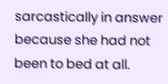sarcastically in answer because she had not been to bed at all.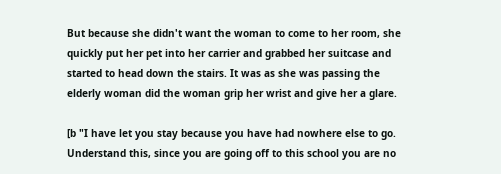But because she didn't want the woman to come to her room, she quickly put her pet into her carrier and grabbed her suitcase and started to head down the stairs. It was as she was passing the elderly woman did the woman grip her wrist and give her a glare.

[b "I have let you stay because you have had nowhere else to go. Understand this, since you are going off to this school you are no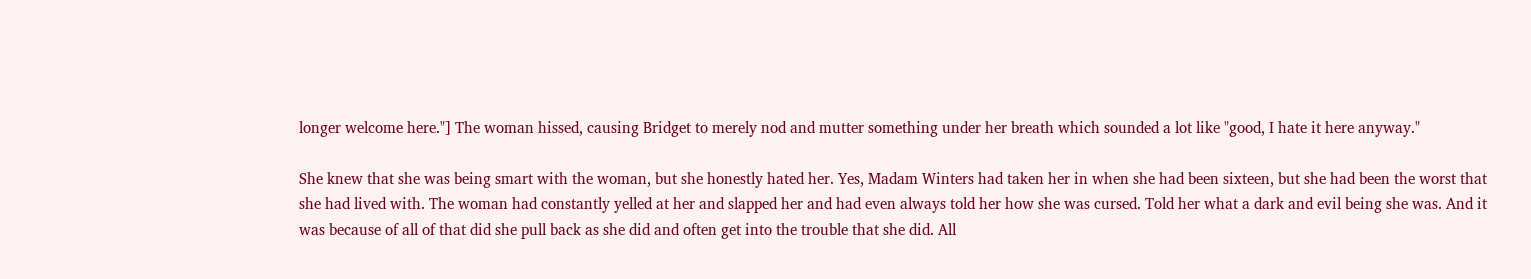longer welcome here."] The woman hissed, causing Bridget to merely nod and mutter something under her breath which sounded a lot like "good, I hate it here anyway."

She knew that she was being smart with the woman, but she honestly hated her. Yes, Madam Winters had taken her in when she had been sixteen, but she had been the worst that she had lived with. The woman had constantly yelled at her and slapped her and had even always told her how she was cursed. Told her what a dark and evil being she was. And it was because of all of that did she pull back as she did and often get into the trouble that she did. All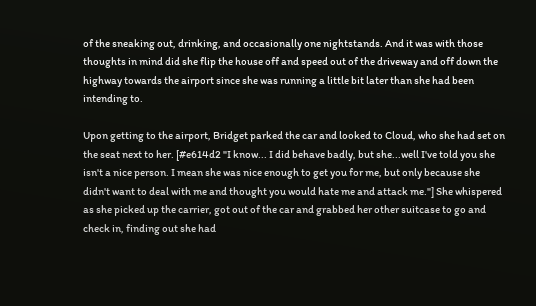of the sneaking out, drinking, and occasionally one nightstands. And it was with those thoughts in mind did she flip the house off and speed out of the driveway and off down the highway towards the airport since she was running a little bit later than she had been intending to.

Upon getting to the airport, Bridget parked the car and looked to Cloud, who she had set on the seat next to her. [#e614d2 "I know... I did behave badly, but she...well I've told you she isn't a nice person. I mean she was nice enough to get you for me, but only because she didn't want to deal with me and thought you would hate me and attack me."] She whispered as she picked up the carrier, got out of the car and grabbed her other suitcase to go and check in, finding out she had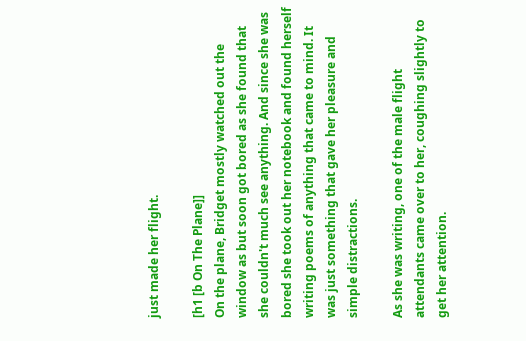just made her flight.

[h1 [b On The Plane]]
On the plane, Bridget mostly watched out the window as but soon got bored as she found that she couldn't much see anything. And since she was bored she took out her notebook and found herself writing poems of anything that came to mind. It was just something that gave her pleasure and simple distractions.

As she was writing, one of the male flight attendants came over to her, coughing slightly to get her attention.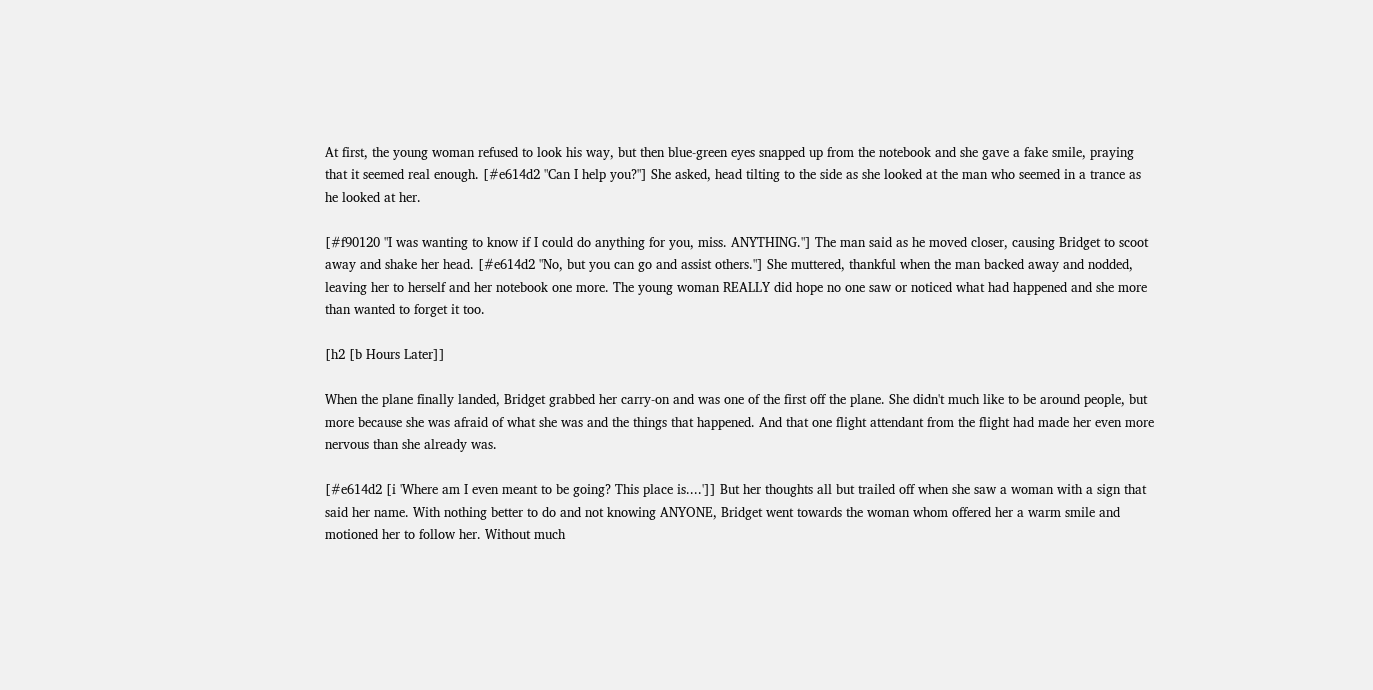At first, the young woman refused to look his way, but then blue-green eyes snapped up from the notebook and she gave a fake smile, praying that it seemed real enough. [#e614d2 "Can I help you?"] She asked, head tilting to the side as she looked at the man who seemed in a trance as he looked at her.

[#f90120 "I was wanting to know if I could do anything for you, miss. ANYTHING."] The man said as he moved closer, causing Bridget to scoot away and shake her head. [#e614d2 "No, but you can go and assist others."] She muttered, thankful when the man backed away and nodded, leaving her to herself and her notebook one more. The young woman REALLY did hope no one saw or noticed what had happened and she more than wanted to forget it too.

[h2 [b Hours Later]]

When the plane finally landed, Bridget grabbed her carry-on and was one of the first off the plane. She didn't much like to be around people, but more because she was afraid of what she was and the things that happened. And that one flight attendant from the flight had made her even more nervous than she already was.

[#e614d2 [i 'Where am I even meant to be going? This place is....']] But her thoughts all but trailed off when she saw a woman with a sign that said her name. With nothing better to do and not knowing ANYONE, Bridget went towards the woman whom offered her a warm smile and motioned her to follow her. Without much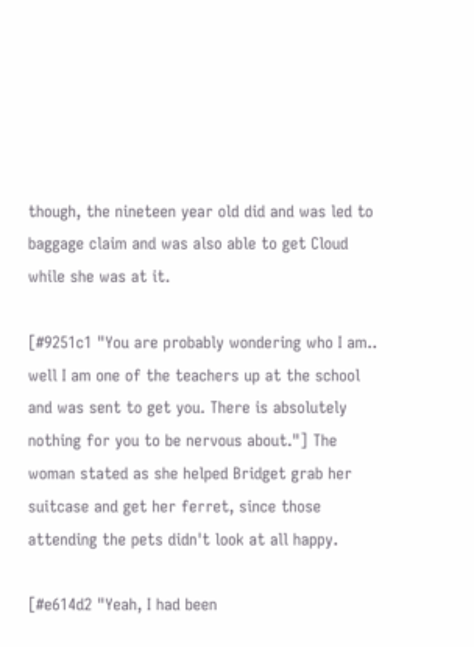though, the nineteen year old did and was led to baggage claim and was also able to get Cloud while she was at it.

[#9251c1 "You are probably wondering who I am.. well I am one of the teachers up at the school and was sent to get you. There is absolutely nothing for you to be nervous about."] The woman stated as she helped Bridget grab her suitcase and get her ferret, since those attending the pets didn't look at all happy.

[#e614d2 "Yeah, I had been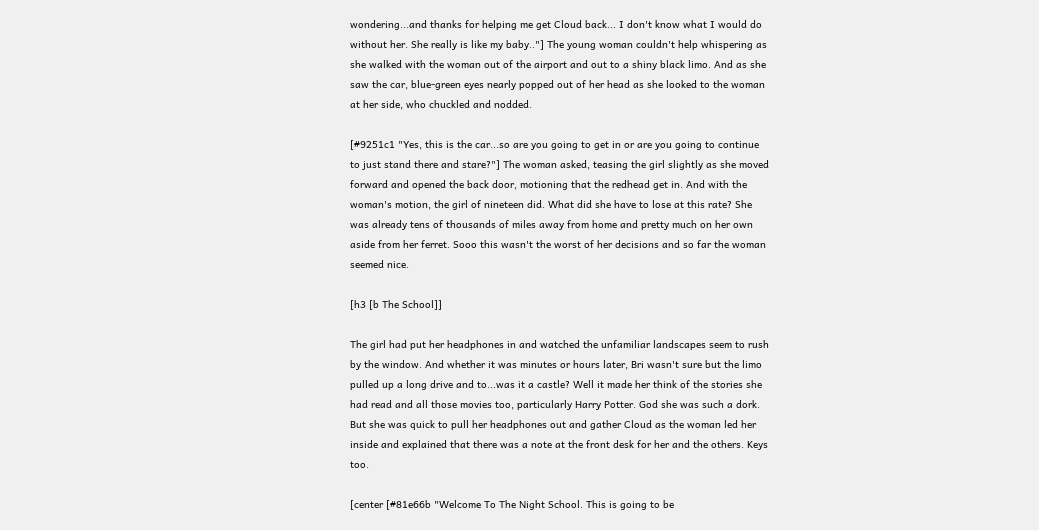wondering...and thanks for helping me get Cloud back... I don't know what I would do without her. She really is like my baby.."] The young woman couldn't help whispering as she walked with the woman out of the airport and out to a shiny black limo. And as she saw the car, blue-green eyes nearly popped out of her head as she looked to the woman at her side, who chuckled and nodded.

[#9251c1 "Yes, this is the car...so are you going to get in or are you going to continue to just stand there and stare?"] The woman asked, teasing the girl slightly as she moved forward and opened the back door, motioning that the redhead get in. And with the woman's motion, the girl of nineteen did. What did she have to lose at this rate? She was already tens of thousands of miles away from home and pretty much on her own aside from her ferret. Sooo this wasn't the worst of her decisions and so far the woman seemed nice.

[h3 [b The School]]

The girl had put her headphones in and watched the unfamiliar landscapes seem to rush by the window. And whether it was minutes or hours later, Bri wasn't sure but the limo pulled up a long drive and to...was it a castle? Well it made her think of the stories she had read and all those movies too, particularly Harry Potter. God she was such a dork. But she was quick to pull her headphones out and gather Cloud as the woman led her inside and explained that there was a note at the front desk for her and the others. Keys too.

[center [#81e66b "Welcome To The Night School. This is going to be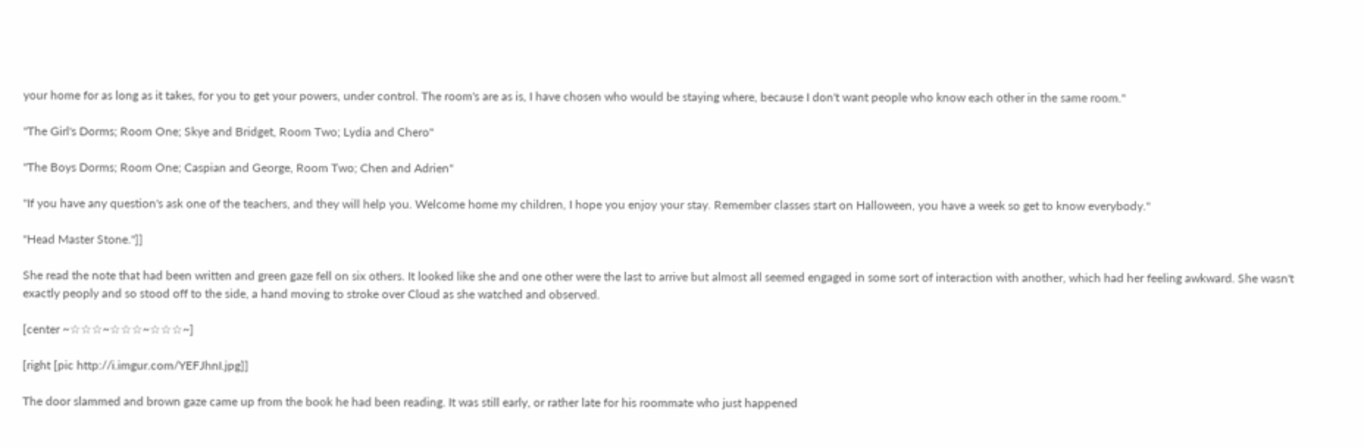your home for as long as it takes, for you to get your powers, under control. The room's are as is, I have chosen who would be staying where, because I don't want people who know each other in the same room."

"The Girl's Dorms; Room One; Skye and Bridget, Room Two; Lydia and Chero"

"The Boys Dorms; Room One; Caspian and George, Room Two; Chen and Adrien"

"If you have any question's ask one of the teachers, and they will help you. Welcome home my children, I hope you enjoy your stay. Remember classes start on Halloween, you have a week so get to know everybody."

"Head Master Stone."]]

She read the note that had been written and green gaze fell on six others. It looked like she and one other were the last to arrive but almost all seemed engaged in some sort of interaction with another, which had her feeling awkward. She wasn't exactly peoply and so stood off to the side, a hand moving to stroke over Cloud as she watched and observed.

[center ~☆☆☆~☆☆☆~☆☆☆~]

[right [pic http://i.imgur.com/YEFJhnI.jpg]]

The door slammed and brown gaze came up from the book he had been reading. It was still early, or rather late for his roommate who just happened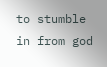to stumble in from god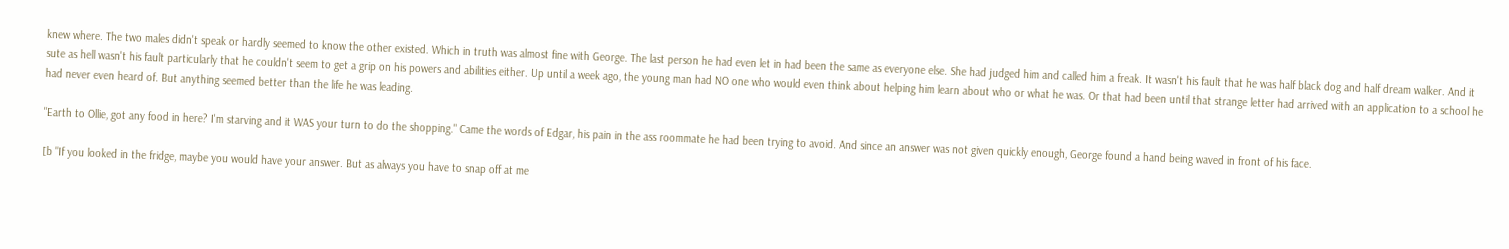knew where. The two males didn't speak or hardly seemed to know the other existed. Which in truth was almost fine with George. The last person he had even let in had been the same as everyone else. She had judged him and called him a freak. It wasn't his fault that he was half black dog and half dream walker. And it sute as hell wasn't his fault particularly that he couldn't seem to get a grip on his powers and abilities either. Up until a week ago, the young man had NO one who would even think about helping him learn about who or what he was. Or that had been until that strange letter had arrived with an application to a school he had never even heard of. But anything seemed better than the life he was leading.

"Earth to Ollie, got any food in here? I'm starving and it WAS your turn to do the shopping." Came the words of Edgar, his pain in the ass roommate he had been trying to avoid. And since an answer was not given quickly enough, George found a hand being waved in front of his face.

[b "If you looked in the fridge, maybe you would have your answer. But as always you have to snap off at me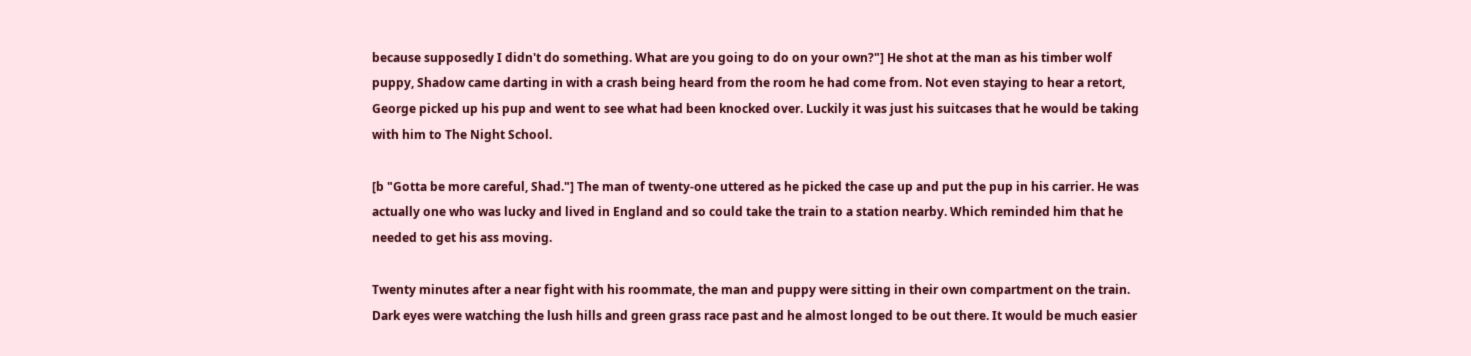because supposedly I didn't do something. What are you going to do on your own?"] He shot at the man as his timber wolf puppy, Shadow came darting in with a crash being heard from the room he had come from. Not even staying to hear a retort, George picked up his pup and went to see what had been knocked over. Luckily it was just his suitcases that he would be taking with him to The Night School.

[b "Gotta be more careful, Shad."] The man of twenty-one uttered as he picked the case up and put the pup in his carrier. He was actually one who was lucky and lived in England and so could take the train to a station nearby. Which reminded him that he needed to get his ass moving.

Twenty minutes after a near fight with his roommate, the man and puppy were sitting in their own compartment on the train. Dark eyes were watching the lush hills and green grass race past and he almost longed to be out there. It would be much easier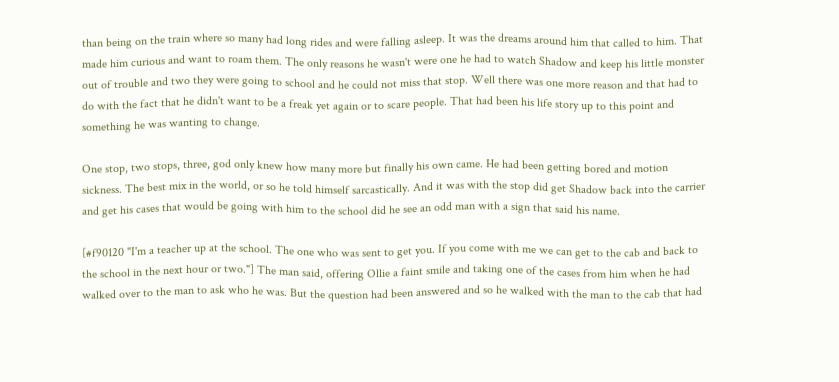than being on the train where so many had long rides and were falling asleep. It was the dreams around him that called to him. That made him curious and want to roam them. The only reasons he wasn't were one he had to watch Shadow and keep his little monster out of trouble and two they were going to school and he could not miss that stop. Well there was one more reason and that had to do with the fact that he didn't want to be a freak yet again or to scare people. That had been his life story up to this point and something he was wanting to change.

One stop, two stops, three, god only knew how many more but finally his own came. He had been getting bored and motion sickness. The best mix in the world, or so he told himself sarcastically. And it was with the stop did get Shadow back into the carrier and get his cases that would be going with him to the school did he see an odd man with a sign that said his name.

[#f90120 "I'm a teacher up at the school. The one who was sent to get you. If you come with me we can get to the cab and back to the school in the next hour or two."] The man said, offering Ollie a faint smile and taking one of the cases from him when he had walked over to the man to ask who he was. But the question had been answered and so he walked with the man to the cab that had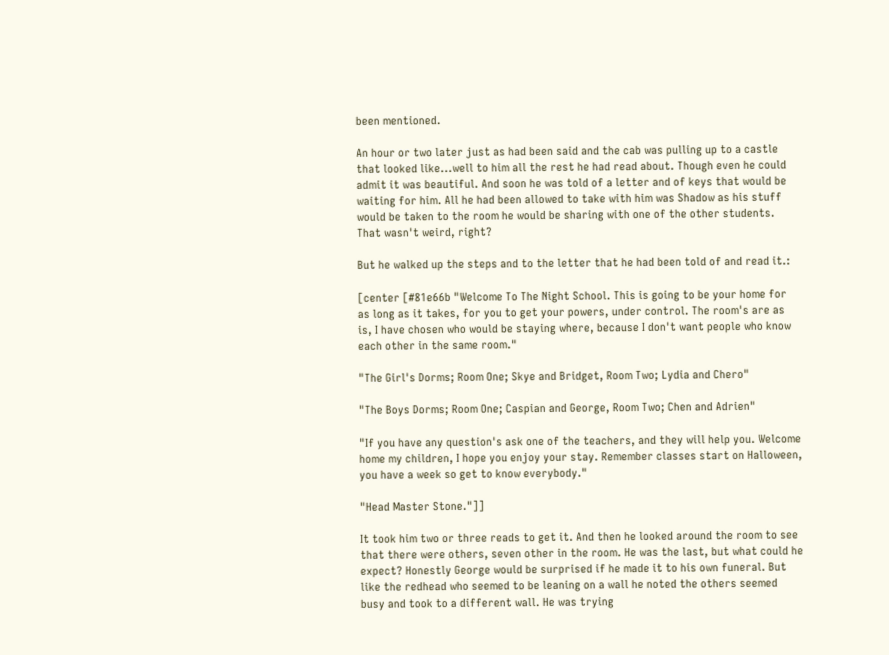been mentioned.

An hour or two later just as had been said and the cab was pulling up to a castle that looked like...well to him all the rest he had read about. Though even he could admit it was beautiful. And soon he was told of a letter and of keys that would be waiting for him. All he had been allowed to take with him was Shadow as his stuff would be taken to the room he would be sharing with one of the other students. That wasn't weird, right?

But he walked up the steps and to the letter that he had been told of and read it.:

[center [#81e66b "Welcome To The Night School. This is going to be your home for as long as it takes, for you to get your powers, under control. The room's are as is, I have chosen who would be staying where, because I don't want people who know each other in the same room."

"The Girl's Dorms; Room One; Skye and Bridget, Room Two; Lydia and Chero"

"The Boys Dorms; Room One; Caspian and George, Room Two; Chen and Adrien"

"If you have any question's ask one of the teachers, and they will help you. Welcome home my children, I hope you enjoy your stay. Remember classes start on Halloween, you have a week so get to know everybody."

"Head Master Stone."]]

It took him two or three reads to get it. And then he looked around the room to see that there were others, seven other in the room. He was the last, but what could he expect? Honestly George would be surprised if he made it to his own funeral. But like the redhead who seemed to be leaning on a wall he noted the others seemed busy and took to a different wall. He was trying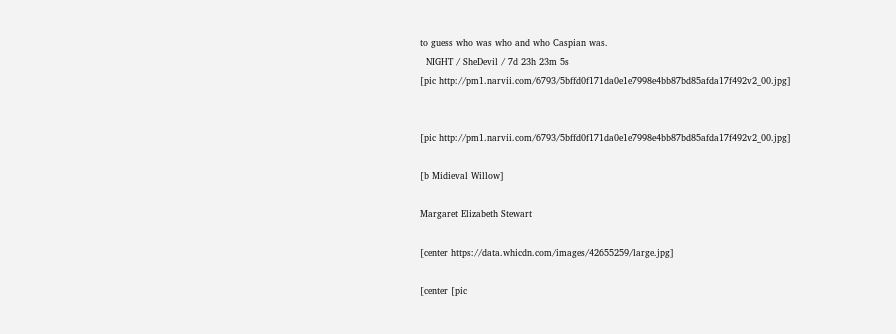to guess who was who and who Caspian was.
  NIGHT / SheDevil / 7d 23h 23m 5s
[pic http://pm1.narvii.com/6793/5bffd0f171da0e1e7998e4bb87bd85afda17f492v2_00.jpg]


[pic http://pm1.narvii.com/6793/5bffd0f171da0e1e7998e4bb87bd85afda17f492v2_00.jpg]

[b Midieval Willow]

Margaret Elizabeth Stewart

[center https://data.whicdn.com/images/42655259/large.jpg]

[center [pic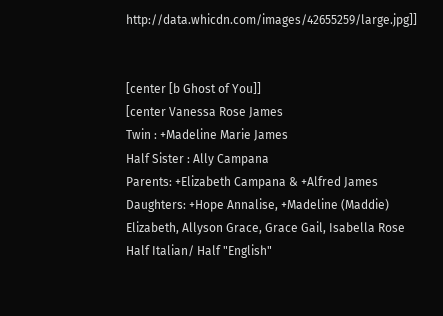http://data.whicdn.com/images/42655259/large.jpg]]


[center [b Ghost of You]]
[center Vanessa Rose James
Twin : +Madeline Marie James
Half Sister : Ally Campana
Parents: +Elizabeth Campana & +Alfred James
Daughters: +Hope Annalise, +Madeline (Maddie) Elizabeth, Allyson Grace, Grace Gail, Isabella Rose
Half Italian/ Half "English"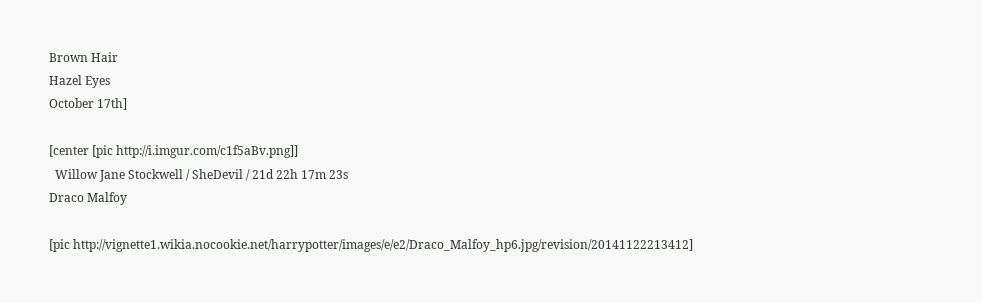Brown Hair
Hazel Eyes
October 17th]

[center [pic http://i.imgur.com/c1f5aBv.png]]
  Willow Jane Stockwell / SheDevil / 21d 22h 17m 23s
Draco Malfoy

[pic http://vignette1.wikia.nocookie.net/harrypotter/images/e/e2/Draco_Malfoy_hp6.jpg/revision/20141122213412]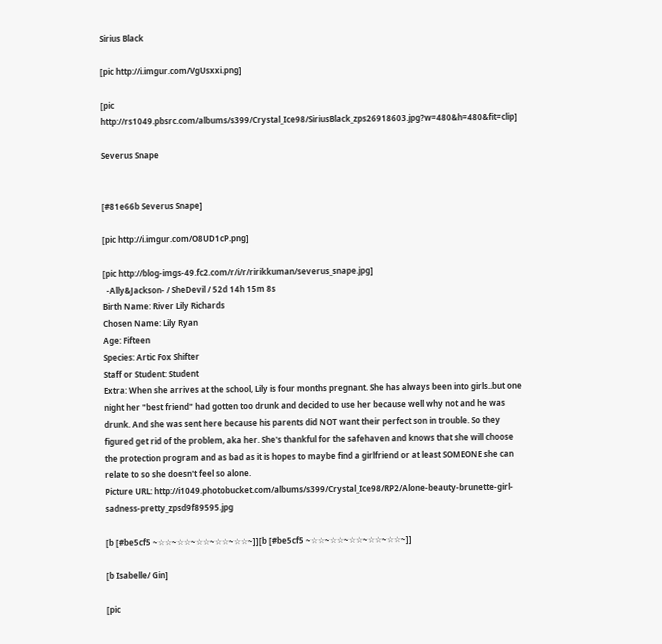Sirius Black

[pic http://i.imgur.com/VgUsxxi.png]

[pic http://rs1049.pbsrc.com/albums/s399/Crystal_Ice98/SiriusBlack_zps26918603.jpg?w=480&h=480&fit=clip]

Severus Snape


[#81e66b Severus Snape]

[pic http://i.imgur.com/O8UD1cP.png]

[pic http://blog-imgs-49.fc2.com/r/i/r/ririkkuman/severus_snape.jpg]
  -Ally&Jackson- / SheDevil / 52d 14h 15m 8s
Birth Name: River Lily Richards
Chosen Name: Lily Ryan
Age: Fifteen
Species: Artic Fox Shifter
Staff or Student: Student
Extra: When she arrives at the school, Lily is four months pregnant. She has always been into girls..but one night her "best friend" had gotten too drunk and decided to use her because well why not and he was drunk. And she was sent here because his parents did NOT want their perfect son in trouble. So they figured get rid of the problem, aka her. She's thankful for the safehaven and knows that she will choose the protection program and as bad as it is hopes to maybe find a girlfriend or at least SOMEONE she can relate to so she doesn't feel so alone.
Picture URL: http://i1049.photobucket.com/albums/s399/Crystal_Ice98/RP2/Alone-beauty-brunette-girl-sadness-pretty_zpsd9f89595.jpg

[b [#be5cf5 ~☆☆~☆☆~☆☆~☆☆~☆☆~]][b [#be5cf5 ~☆☆~☆☆~☆☆~☆☆~☆☆~]]

[b Isabelle/ Gin]

[pic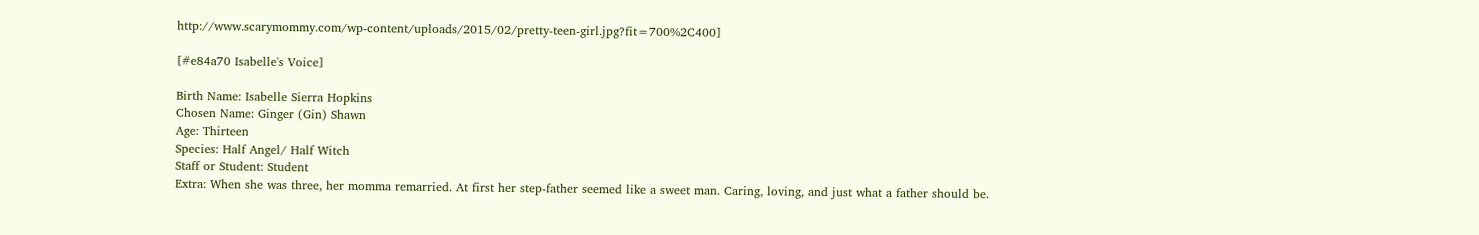http://www.scarymommy.com/wp-content/uploads/2015/02/pretty-teen-girl.jpg?fit=700%2C400]

[#e84a70 Isabelle's Voice]

Birth Name: Isabelle Sierra Hopkins
Chosen Name: Ginger (Gin) Shawn
Age: Thirteen
Species: Half Angel/ Half Witch
Staff or Student: Student
Extra: When she was three, her momma remarried. At first her step-father seemed like a sweet man. Caring, loving, and just what a father should be.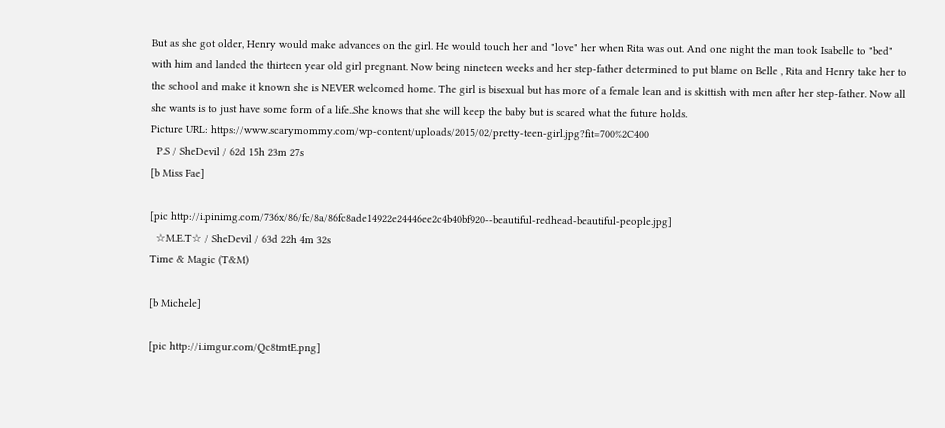But as she got older, Henry would make advances on the girl. He would touch her and "love" her when Rita was out. And one night the man took Isabelle to "bed" with him and landed the thirteen year old girl pregnant. Now being nineteen weeks and her step-father determined to put blame on Belle , Rita and Henry take her to the school and make it known she is NEVER welcomed home. The girl is bisexual but has more of a female lean and is skittish with men after her step-father. Now all she wants is to just have some form of a life..She knows that she will keep the baby but is scared what the future holds.
Picture URL: https://www.scarymommy.com/wp-content/uploads/2015/02/pretty-teen-girl.jpg?fit=700%2C400
  P.S / SheDevil / 62d 15h 23m 27s
[b Miss Fae]

[pic http://i.pinimg.com/736x/86/fc/8a/86fc8ade14922e24446ee2c4b40bf920--beautiful-redhead-beautiful-people.jpg]
  ☆M.E.T☆ / SheDevil / 63d 22h 4m 32s
Time & Magic (T&M)

[b Michele]

[pic http://i.imgur.com/Qc8tmtE.png]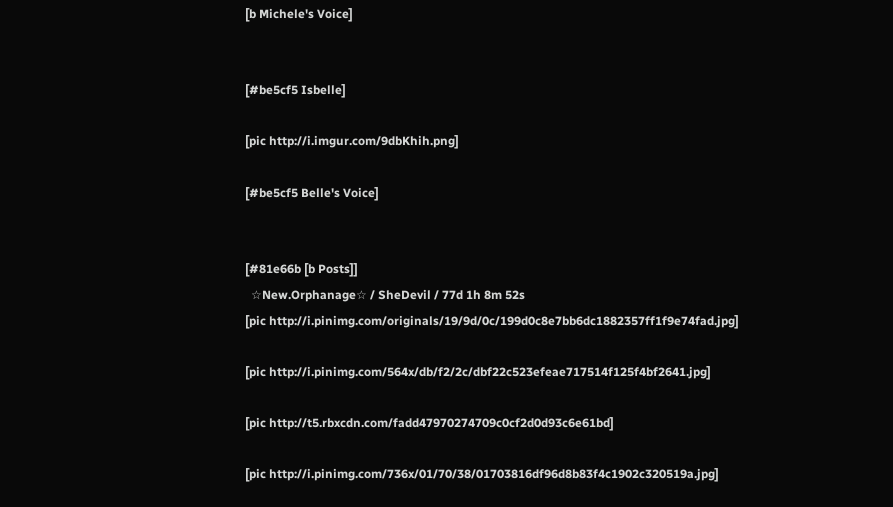[b Michele's Voice]


[#be5cf5 Isbelle]

[pic http://i.imgur.com/9dbKhih.png]

[#be5cf5 Belle's Voice]


[#81e66b [b Posts]]
  ☆New.Orphanage☆ / SheDevil / 77d 1h 8m 52s
[pic http://i.pinimg.com/originals/19/9d/0c/199d0c8e7bb6dc1882357ff1f9e74fad.jpg]

[pic http://i.pinimg.com/564x/db/f2/2c/dbf22c523efeae717514f125f4bf2641.jpg]

[pic http://t5.rbxcdn.com/fadd47970274709c0cf2d0d93c6e61bd]

[pic http://i.pinimg.com/736x/01/70/38/01703816df96d8b83f4c1902c320519a.jpg]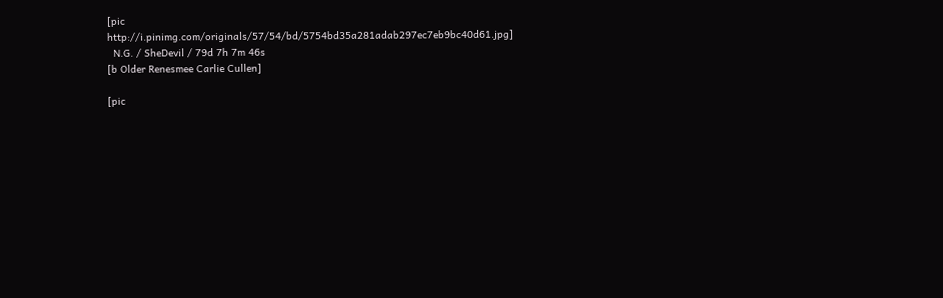[pic http://i.pinimg.com/originals/57/54/bd/5754bd35a281adab297ec7eb9bc40d61.jpg]
  N.G. / SheDevil / 79d 7h 7m 46s
[b Older Renesmee Carlie Cullen]

[pic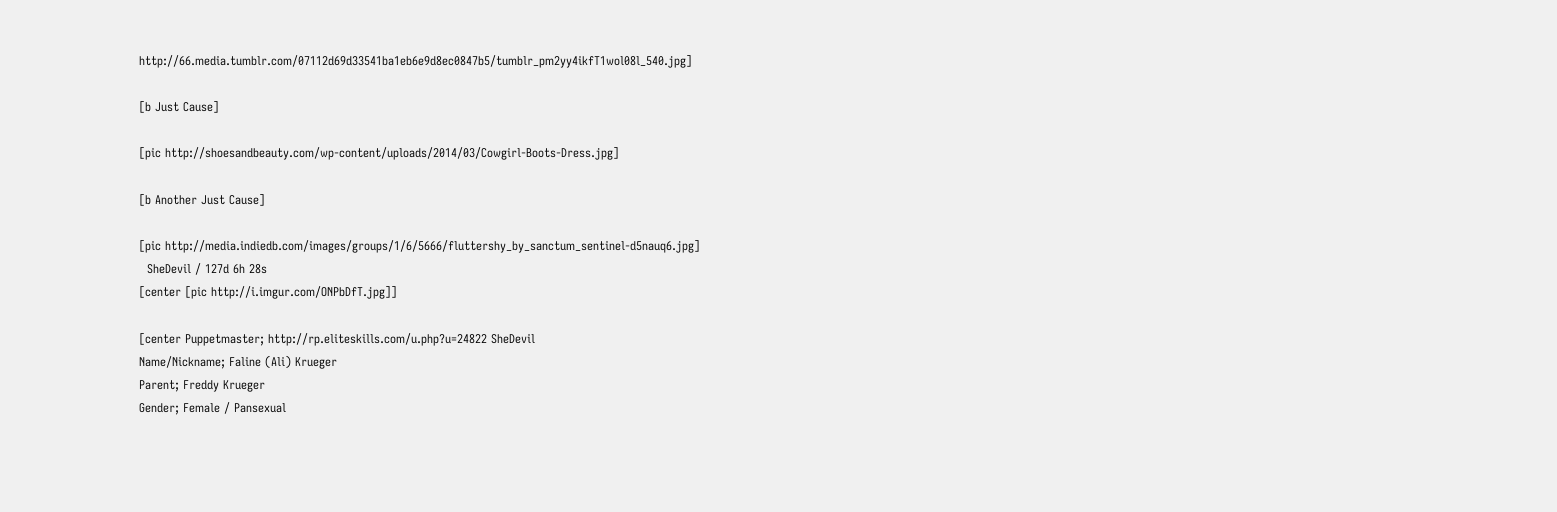http://66.media.tumblr.com/07112d69d33541ba1eb6e9d8ec0847b5/tumblr_pm2yy4ikfT1wol08l_540.jpg]

[b Just Cause]

[pic http://shoesandbeauty.com/wp-content/uploads/2014/03/Cowgirl-Boots-Dress.jpg]

[b Another Just Cause]

[pic http://media.indiedb.com/images/groups/1/6/5666/fluttershy_by_sanctum_sentinel-d5nauq6.jpg]
  SheDevil / 127d 6h 28s
[center [pic http://i.imgur.com/ONPbDfT.jpg]]

[center Puppetmaster; http://rp.eliteskills.com/u.php?u=24822 SheDevil
Name/Nickname; Faline (Ali) Krueger
Parent; Freddy Krueger
Gender; Female / Pansexual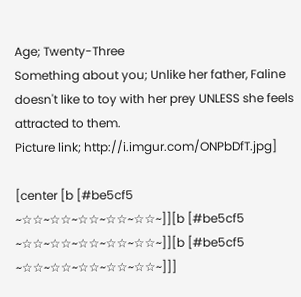Age; Twenty-Three
Something about you; Unlike her father, Faline doesn't like to toy with her prey UNLESS she feels attracted to them.
Picture link; http://i.imgur.com/ONPbDfT.jpg]

[center [b [#be5cf5 ~☆☆~☆☆~☆☆~☆☆~☆☆~]][b [#be5cf5 ~☆☆~☆☆~☆☆~☆☆~☆☆~]][b [#be5cf5 ~☆☆~☆☆~☆☆~☆☆~☆☆~]]]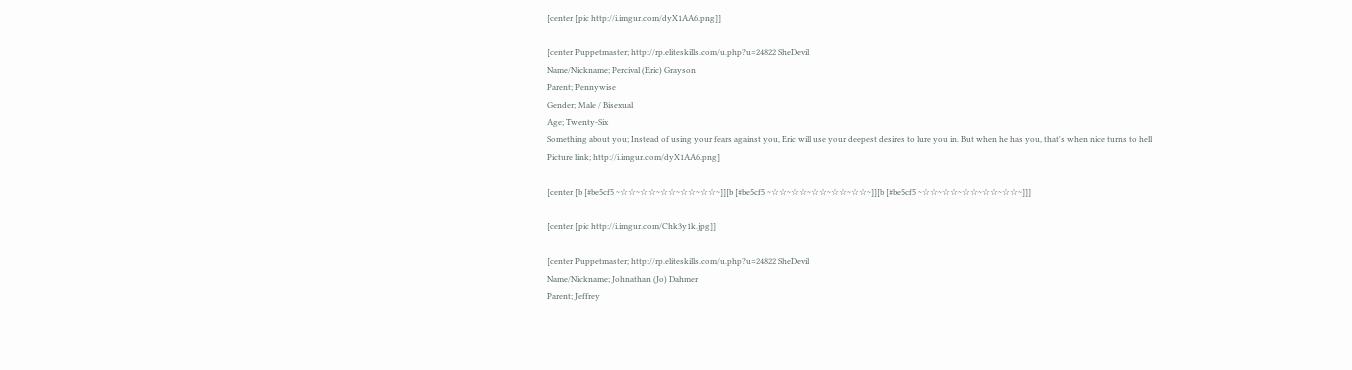[center [pic http://i.imgur.com/dyX1AA6.png]]

[center Puppetmaster; http://rp.eliteskills.com/u.php?u=24822 SheDevil
Name/Nickname; Percival (Eric) Grayson
Parent; Pennywise
Gender; Male / Bisexual
Age; Twenty-Six
Something about you; Instead of using your fears against you, Eric will use your deepest desires to lure you in. But when he has you, that's when nice turns to hell
Picture link; http://i.imgur.com/dyX1AA6.png]

[center [b [#be5cf5 ~☆☆~☆☆~☆☆~☆☆~☆☆~]][b [#be5cf5 ~☆☆~☆☆~☆☆~☆☆~☆☆~]][b [#be5cf5 ~☆☆~☆☆~☆☆~☆☆~☆☆~]]]

[center [pic http://i.imgur.com/Chk3y1k.jpg]]

[center Puppetmaster; http://rp.eliteskills.com/u.php?u=24822 SheDevil
Name/Nickname; Johnathan (Jo) Dahmer
Parent; Jeffrey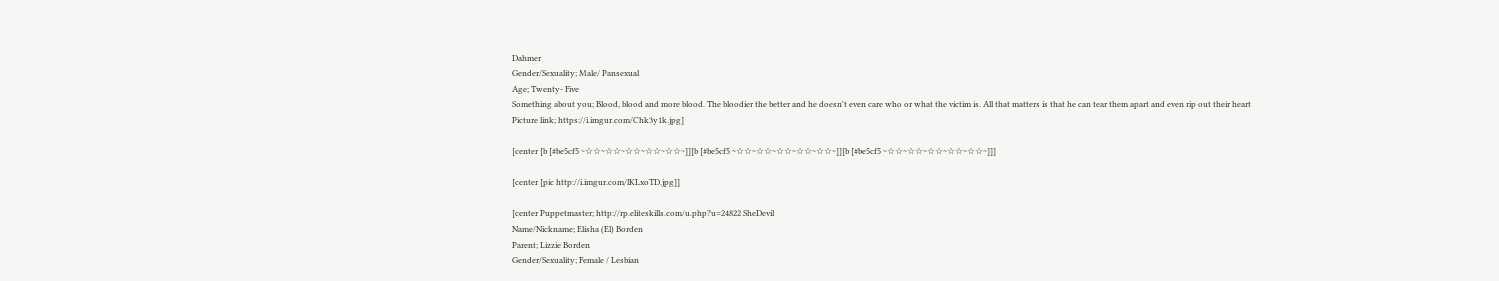Dahmer
Gender/Sexuality; Male/ Pansexual
Age; Twenty- Five
Something about you; Blood, blood and more blood. The bloodier the better and he doesn't even care who or what the victim is. All that matters is that he can tear them apart and even rip out their heart
Picture link; https://i.imgur.com/Chk3y1k.jpg]

[center [b [#be5cf5 ~☆☆~☆☆~☆☆~☆☆~☆☆~]][b [#be5cf5 ~☆☆~☆☆~☆☆~☆☆~☆☆~]][b [#be5cf5 ~☆☆~☆☆~☆☆~☆☆~☆☆~]]]

[center [pic http://i.imgur.com/lKLxoTD.jpg]]

[center Puppetmaster; http://rp.eliteskills.com/u.php?u=24822 SheDevil
Name/Nickname; Elisha (El) Borden
Parent; Lizzie Borden
Gender/Sexuality; Female / Lesbian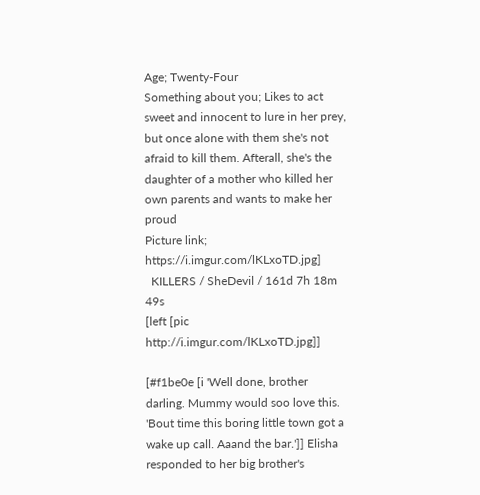Age; Twenty-Four
Something about you; Likes to act sweet and innocent to lure in her prey, but once alone with them she's not afraid to kill them. Afterall, she's the daughter of a mother who killed her own parents and wants to make her proud
Picture link; https://i.imgur.com/lKLxoTD.jpg]
  KILLERS / SheDevil / 161d 7h 18m 49s
[left [pic http://i.imgur.com/lKLxoTD.jpg]]

[#f1be0e [i 'Well done, brother darling. Mummy would soo love this. 'Bout time this boring little town got a wake up call. Aaand the bar.']] Elisha responded to her big brother's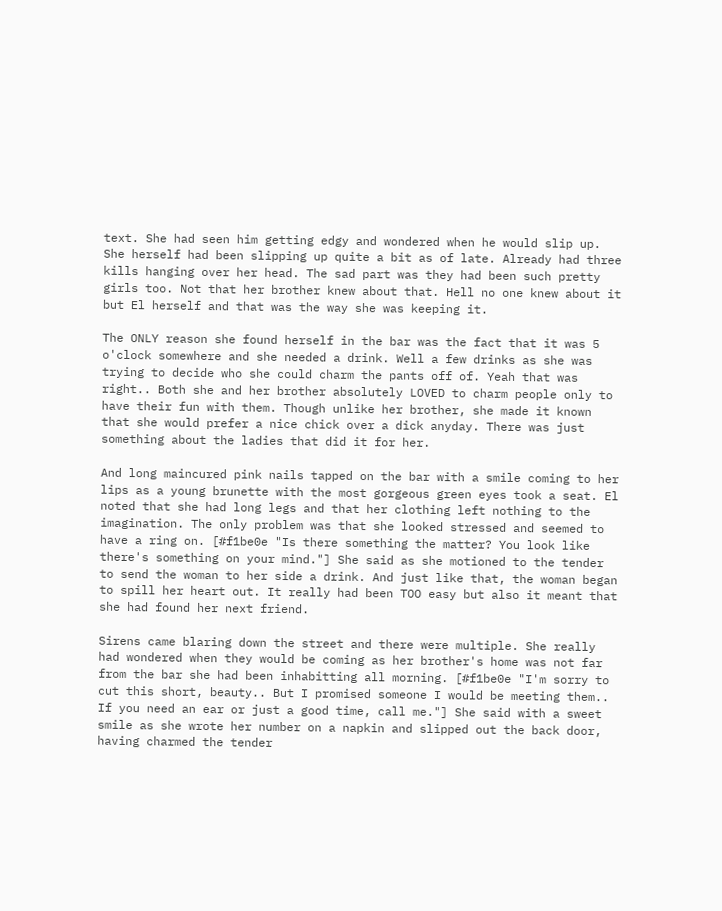text. She had seen him getting edgy and wondered when he would slip up. She herself had been slipping up quite a bit as of late. Already had three kills hanging over her head. The sad part was they had been such pretty girls too. Not that her brother knew about that. Hell no one knew about it but El herself and that was the way she was keeping it.

The ONLY reason she found herself in the bar was the fact that it was 5 o'clock somewhere and she needed a drink. Well a few drinks as she was trying to decide who she could charm the pants off of. Yeah that was right.. Both she and her brother absolutely LOVED to charm people only to have their fun with them. Though unlike her brother, she made it known that she would prefer a nice chick over a dick anyday. There was just something about the ladies that did it for her.

And long maincured pink nails tapped on the bar with a smile coming to her lips as a young brunette with the most gorgeous green eyes took a seat. El noted that she had long legs and that her clothing left nothing to the imagination. The only problem was that she looked stressed and seemed to have a ring on. [#f1be0e "Is there something the matter? You look like there's something on your mind."] She said as she motioned to the tender to send the woman to her side a drink. And just like that, the woman began to spill her heart out. It really had been TOO easy but also it meant that she had found her next friend.

Sirens came blaring down the street and there were multiple. She really had wondered when they would be coming as her brother's home was not far from the bar she had been inhabitting all morning. [#f1be0e "I'm sorry to cut this short, beauty.. But I promised someone I would be meeting them.. If you need an ear or just a good time, call me."] She said with a sweet smile as she wrote her number on a napkin and slipped out the back door, having charmed the tender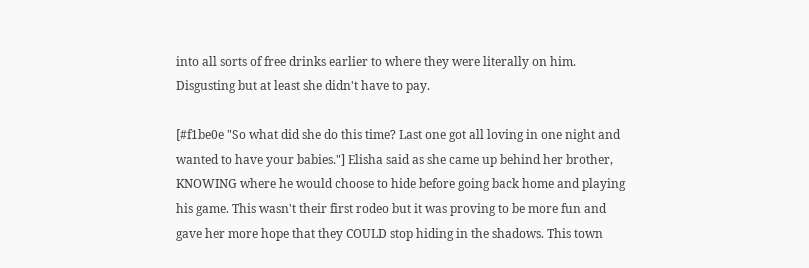into all sorts of free drinks earlier to where they were literally on him. Disgusting but at least she didn't have to pay.

[#f1be0e "So what did she do this time? Last one got all loving in one night and wanted to have your babies."] Elisha said as she came up behind her brother, KNOWING where he would choose to hide before going back home and playing his game. This wasn't their first rodeo but it was proving to be more fun and gave her more hope that they COULD stop hiding in the shadows. This town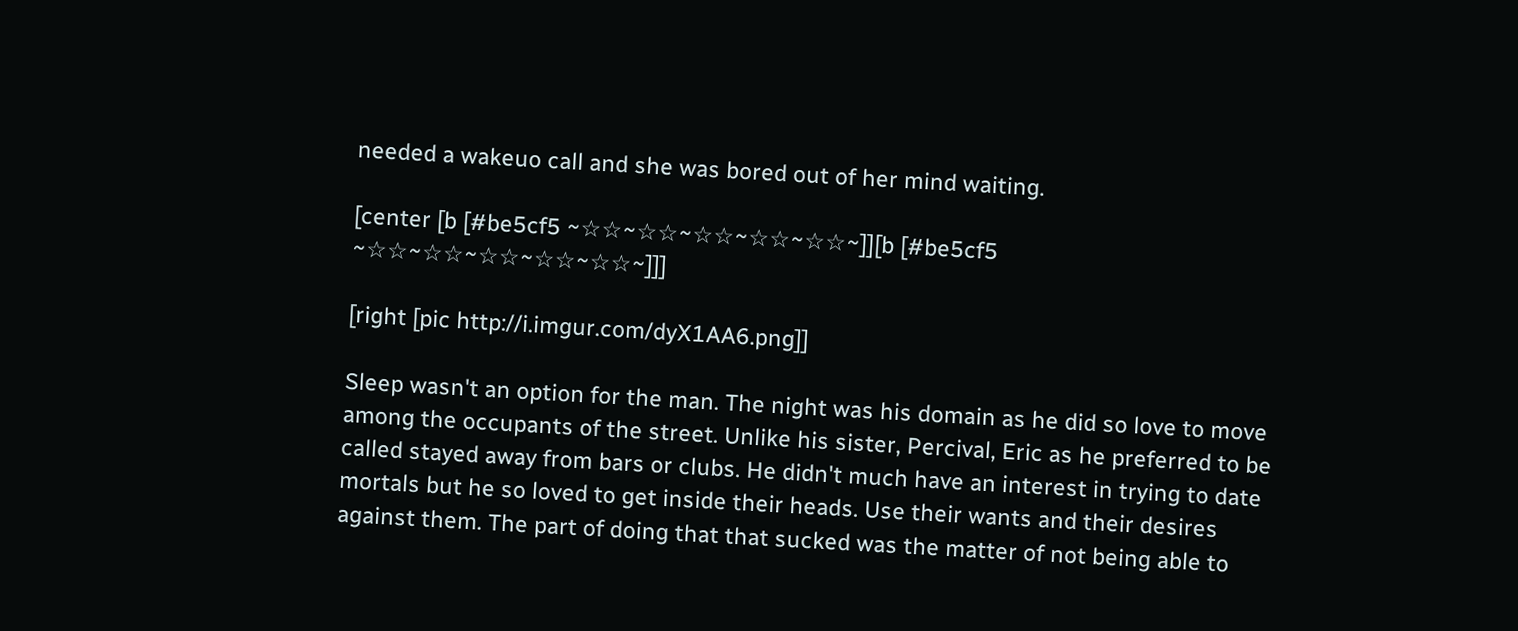needed a wakeuo call and she was bored out of her mind waiting.

[center [b [#be5cf5 ~☆☆~☆☆~☆☆~☆☆~☆☆~]][b [#be5cf5 ~☆☆~☆☆~☆☆~☆☆~☆☆~]]]

[right [pic http://i.imgur.com/dyX1AA6.png]]

Sleep wasn't an option for the man. The night was his domain as he did so love to move among the occupants of the street. Unlike his sister, Percival, Eric as he preferred to be called stayed away from bars or clubs. He didn't much have an interest in trying to date mortals but he so loved to get inside their heads. Use their wants and their desires against them. The part of doing that that sucked was the matter of not being able to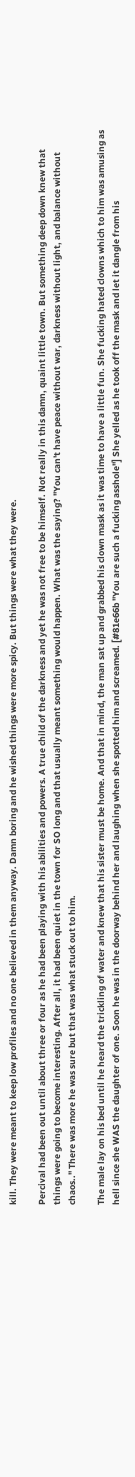kill. They were meant to keep low profiles and no one believed in them anyway. Damn boring and he wished things were more spicy. But things were what they were.

Percival had been out until about three or four as he had been playing with his abilities and powers. A true child of the darkness and yet he was not free to be himself. Not really in this damn, quaint little town. But something deep down knew that things were going to become interesting. After all, it had been quiet in the town for SO long and that usually meant something would happen. What was the saying? "You can't have peace without war, darkness without light, and balance without chaos.." There was more he was sure but that was what stuck out to him.

The male lay on his bed until he heard the trickling of water and knew that his sister must be home. And that in mind, the man sat up and grabbed his clown mask as it was time to have a little fun. She fucking hated clowns which to him was amusing as hell since she WAS the daughter of one. Soon he was in the doorway behind her and laughing when she spotted him and screamed. [#81e66b "You are such a fucking asshole"] She yelled as he took off the mask and let it dangle from his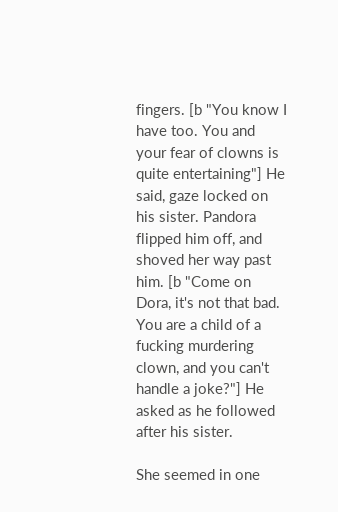fingers. [b "You know I have too. You and your fear of clowns is quite entertaining"] He said, gaze locked on his sister. Pandora flipped him off, and shoved her way past him. [b "Come on Dora, it's not that bad. You are a child of a fucking murdering clown, and you can't handle a joke?"] He asked as he followed after his sister.

She seemed in one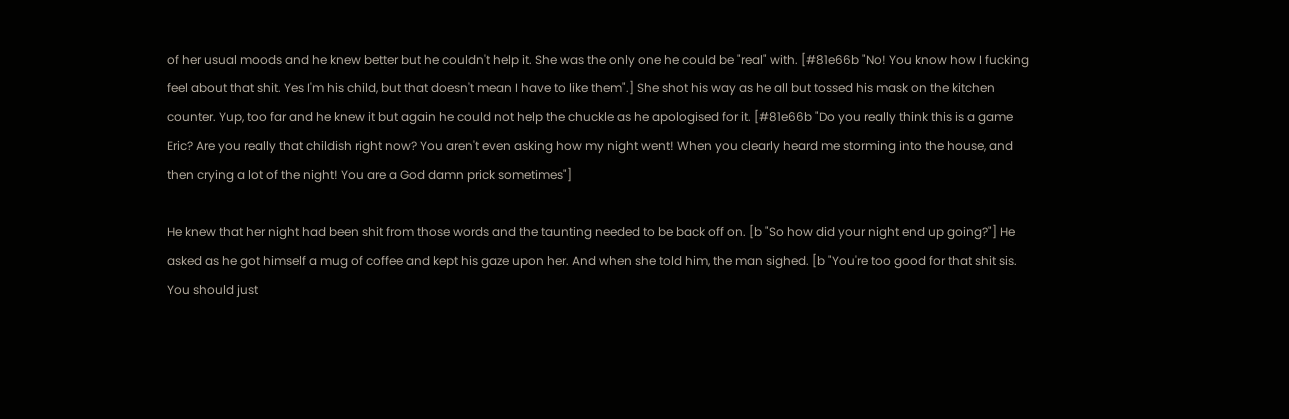of her usual moods and he knew better but he couldn't help it. She was the only one he could be "real" with. [#81e66b "No! You know how I fucking feel about that shit. Yes I'm his child, but that doesn't mean I have to like them".] She shot his way as he all but tossed his mask on the kitchen counter. Yup, too far and he knew it but again he could not help the chuckle as he apologised for it. [#81e66b "Do you really think this is a game Eric? Are you really that childish right now? You aren't even asking how my night went! When you clearly heard me storming into the house, and then crying a lot of the night! You are a God damn prick sometimes"]

He knew that her night had been shit from those words and the taunting needed to be back off on. [b "So how did your night end up going?"] He asked as he got himself a mug of coffee and kept his gaze upon her. And when she told him, the man sighed. [b "You're too good for that shit sis. You should just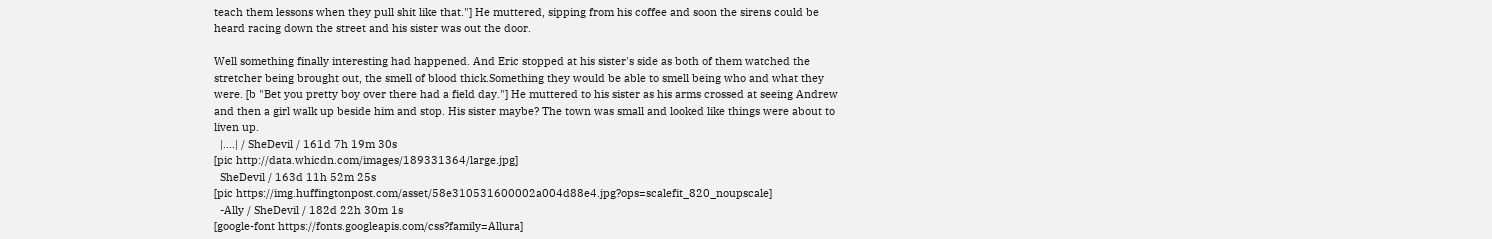teach them lessons when they pull shit like that."] He muttered, sipping from his coffee and soon the sirens could be heard racing down the street and his sister was out the door.

Well something finally interesting had happened. And Eric stopped at his sister's side as both of them watched the stretcher being brought out, the smell of blood thick.Something they would be able to smell being who and what they were. [b "Bet you pretty boy over there had a field day."] He muttered to his sister as his arms crossed at seeing Andrew and then a girl walk up beside him and stop. His sister maybe? The town was small and looked like things were about to liven up.
  |....| / SheDevil / 161d 7h 19m 30s
[pic http://data.whicdn.com/images/189331364/large.jpg]
  SheDevil / 163d 11h 52m 25s
[pic https://img.huffingtonpost.com/asset/58e310531600002a004d88e4.jpg?ops=scalefit_820_noupscale]
  -Ally / SheDevil / 182d 22h 30m 1s
[google-font https://fonts.googleapis.com/css?family=Allura]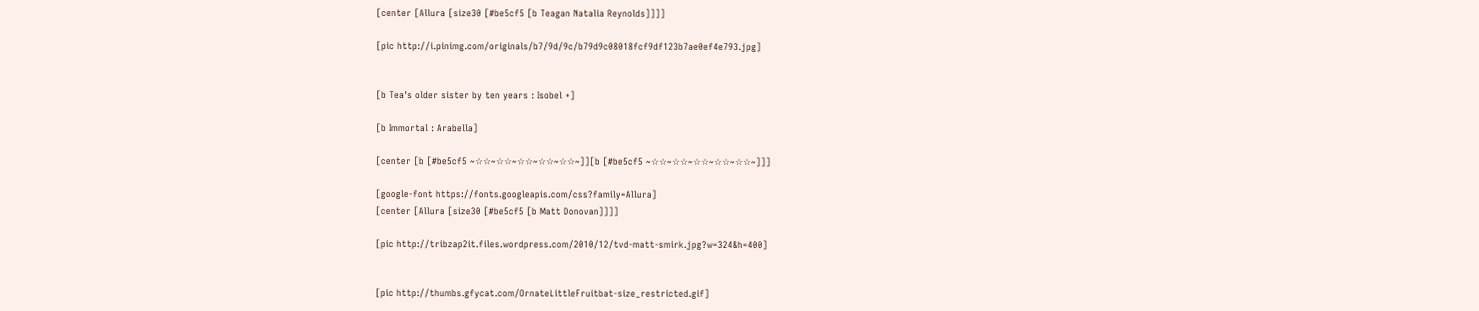[center [Allura [size30 [#be5cf5 [b Teagan Natalia Reynolds]]]]

[pic http://i.pinimg.com/originals/b7/9d/9c/b79d9c08018fcf9df123b7ae0ef4e793.jpg]


[b Tea's older sister by ten years : Isobel +]

[b Immortal : Arabella]

[center [b [#be5cf5 ~☆☆~☆☆~☆☆~☆☆~☆☆~]][b [#be5cf5 ~☆☆~☆☆~☆☆~☆☆~☆☆~]]]

[google-font https://fonts.googleapis.com/css?family=Allura]
[center [Allura [size30 [#be5cf5 [b Matt Donovan]]]]

[pic http://tribzap2it.files.wordpress.com/2010/12/tvd-matt-smirk.jpg?w=324&h=400]


[pic http://thumbs.gfycat.com/OrnateLittleFruitbat-size_restricted.gif]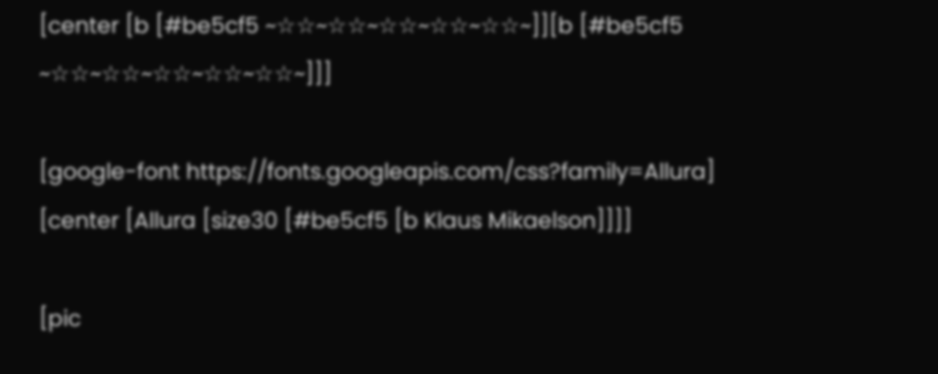[center [b [#be5cf5 ~☆☆~☆☆~☆☆~☆☆~☆☆~]][b [#be5cf5 ~☆☆~☆☆~☆☆~☆☆~☆☆~]]]

[google-font https://fonts.googleapis.com/css?family=Allura]
[center [Allura [size30 [#be5cf5 [b Klaus Mikaelson]]]]

[pic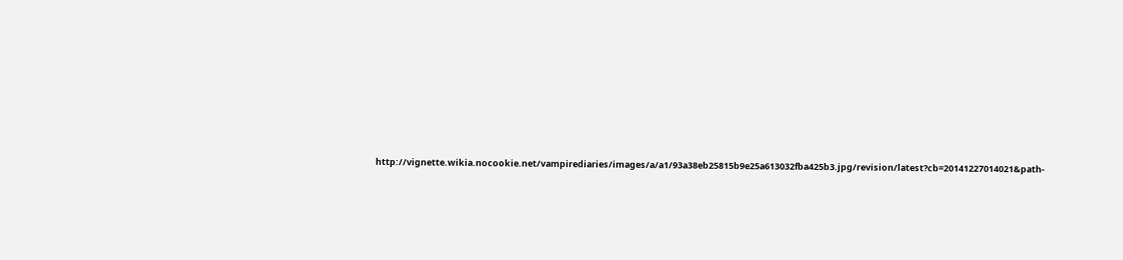http://vignette.wikia.nocookie.net/vampirediaries/images/a/a1/93a38eb25815b9e25a613032fba425b3.jpg/revision/latest?cb=20141227014021&path-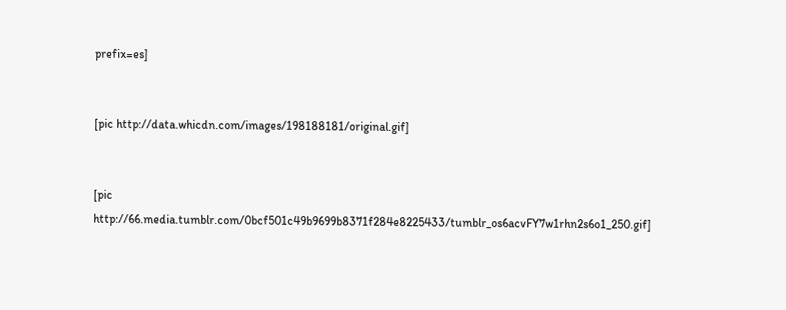prefix=es]


[pic http://data.whicdn.com/images/198188181/original.gif]


[pic http://66.media.tumblr.com/0bcf501c49b9699b8371f284e8225433/tumblr_os6acvFY7w1rhn2s6o1_250.gif]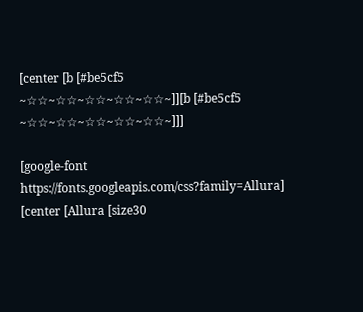[center [b [#be5cf5 ~☆☆~☆☆~☆☆~☆☆~☆☆~]][b [#be5cf5 ~☆☆~☆☆~☆☆~☆☆~☆☆~]]]

[google-font https://fonts.googleapis.com/css?family=Allura]
[center [Allura [size30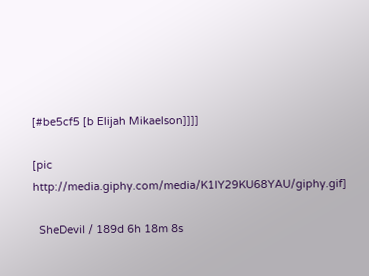[#be5cf5 [b Elijah Mikaelson]]]]

[pic http://media.giphy.com/media/K1lY29KU68YAU/giphy.gif]

  SheDevil / 189d 6h 18m 8s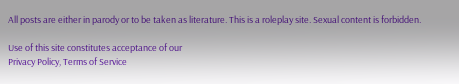All posts are either in parody or to be taken as literature. This is a roleplay site. Sexual content is forbidden.

Use of this site constitutes acceptance of our
Privacy Policy, Terms of Service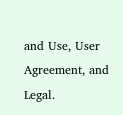and Use, User Agreement, and Legal.